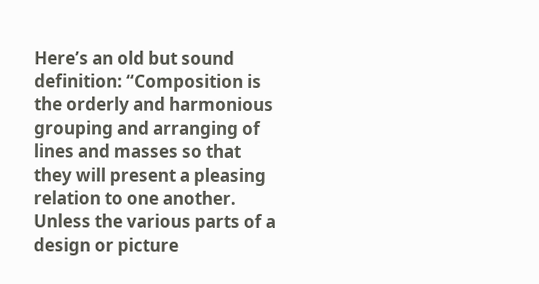Here’s an old but sound definition: “Composition is the orderly and harmonious grouping and arranging of lines and masses so that they will present a pleasing relation to one another. Unless the various parts of a design or picture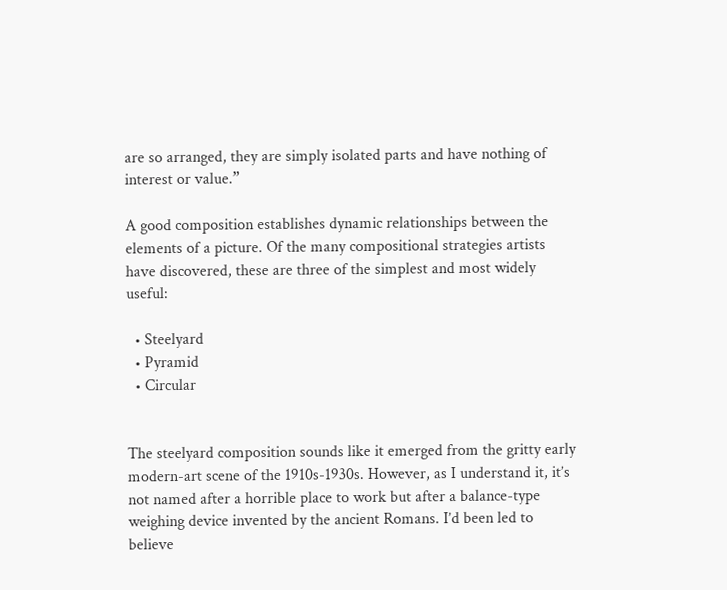are so arranged, they are simply isolated parts and have nothing of interest or value.”

A good composition establishes dynamic relationships between the elements of a picture. Of the many compositional strategies artists have discovered, these are three of the simplest and most widely useful:

  • Steelyard
  • Pyramid
  • Circular


The steelyard composition sounds like it emerged from the gritty early modern-art scene of the 1910s-1930s. However, as I understand it, it’s not named after a horrible place to work but after a balance-type weighing device invented by the ancient Romans. I’d been led to believe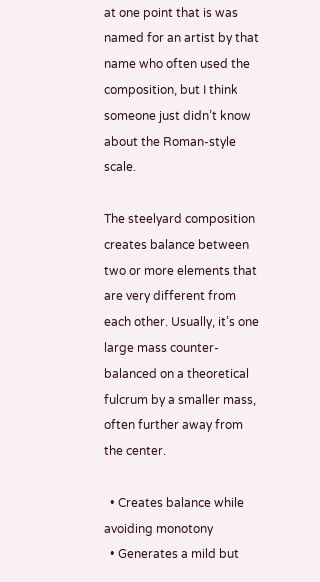at one point that is was named for an artist by that name who often used the composition, but I think someone just didn’t know about the Roman-style scale.

The steelyard composition creates balance between two or more elements that are very different from each other. Usually, it’s one large mass counter-balanced on a theoretical fulcrum by a smaller mass, often further away from the center.

  • Creates balance while avoiding monotony
  • Generates a mild but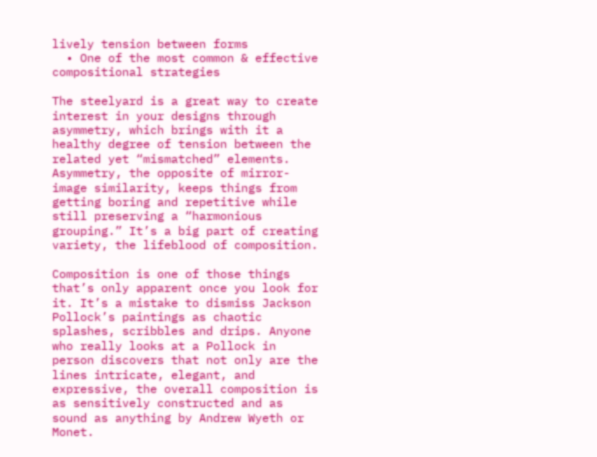lively tension between forms
  • One of the most common & effective compositional strategies

The steelyard is a great way to create interest in your designs through asymmetry, which brings with it a healthy degree of tension between the related yet “mismatched” elements. Asymmetry, the opposite of mirror-image similarity, keeps things from getting boring and repetitive while still preserving a “harmonious grouping.” It’s a big part of creating variety, the lifeblood of composition.

Composition is one of those things that’s only apparent once you look for it. It’s a mistake to dismiss Jackson Pollock’s paintings as chaotic splashes, scribbles and drips. Anyone who really looks at a Pollock in person discovers that not only are the lines intricate, elegant, and expressive, the overall composition is as sensitively constructed and as sound as anything by Andrew Wyeth or Monet.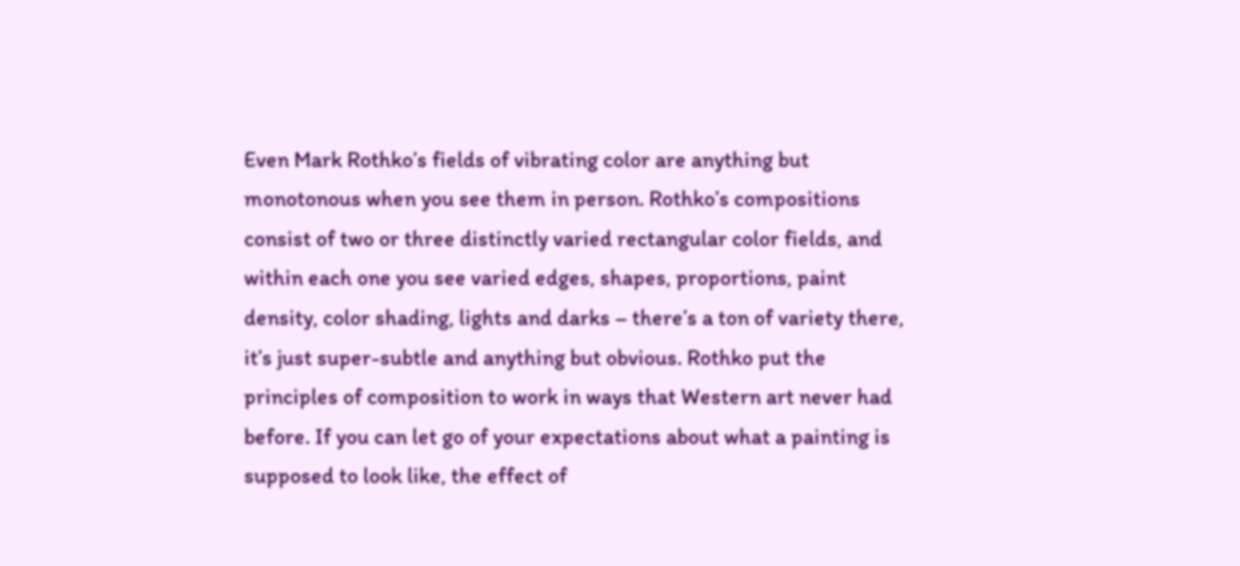Even Mark Rothko’s fields of vibrating color are anything but monotonous when you see them in person. Rothko’s compositions consist of two or three distinctly varied rectangular color fields, and within each one you see varied edges, shapes, proportions, paint density, color shading, lights and darks – there’s a ton of variety there, it’s just super-subtle and anything but obvious. Rothko put the principles of composition to work in ways that Western art never had before. If you can let go of your expectations about what a painting is supposed to look like, the effect of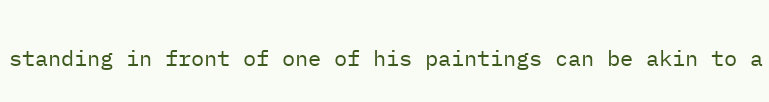standing in front of one of his paintings can be akin to a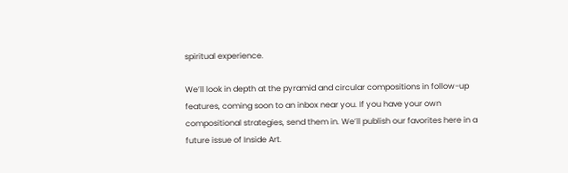spiritual experience.

We’ll look in depth at the pyramid and circular compositions in follow-up features, coming soon to an inbox near you. If you have your own compositional strategies, send them in. We’ll publish our favorites here in a future issue of Inside Art.